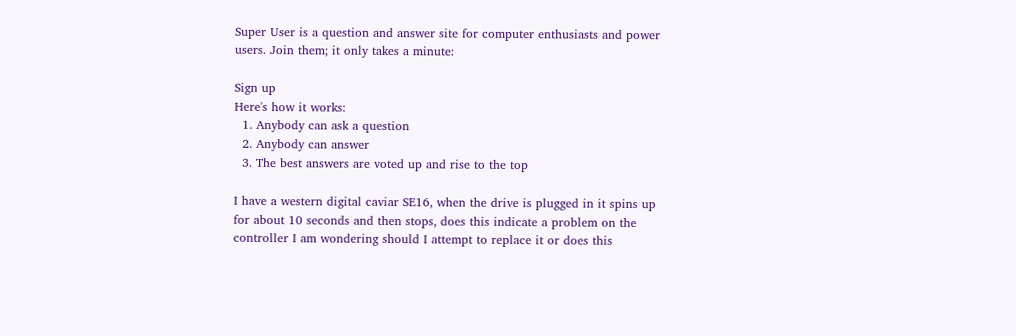Super User is a question and answer site for computer enthusiasts and power users. Join them; it only takes a minute:

Sign up
Here's how it works:
  1. Anybody can ask a question
  2. Anybody can answer
  3. The best answers are voted up and rise to the top

I have a western digital caviar SE16, when the drive is plugged in it spins up for about 10 seconds and then stops, does this indicate a problem on the controller I am wondering should I attempt to replace it or does this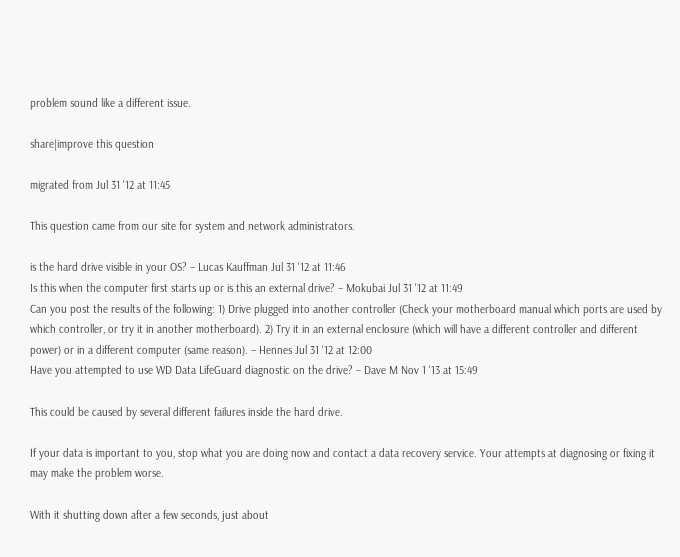problem sound like a different issue.

share|improve this question

migrated from Jul 31 '12 at 11:45

This question came from our site for system and network administrators.

is the hard drive visible in your OS? – Lucas Kauffman Jul 31 '12 at 11:46
Is this when the computer first starts up or is this an external drive? – Mokubai Jul 31 '12 at 11:49
Can you post the results of the following: 1) Drive plugged into another controller (Check your motherboard manual which ports are used by which controller, or try it in another motherboard). 2) Try it in an external enclosure (which will have a different controller and different power) or in a different computer (same reason). – Hennes Jul 31 '12 at 12:00
Have you attempted to use WD Data LifeGuard diagnostic on the drive? – Dave M Nov 1 '13 at 15:49

This could be caused by several different failures inside the hard drive.

If your data is important to you, stop what you are doing now and contact a data recovery service. Your attempts at diagnosing or fixing it may make the problem worse.

With it shutting down after a few seconds, just about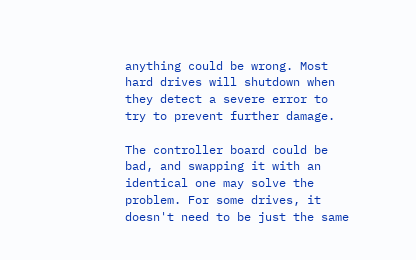anything could be wrong. Most hard drives will shutdown when they detect a severe error to try to prevent further damage.

The controller board could be bad, and swapping it with an identical one may solve the problem. For some drives, it doesn't need to be just the same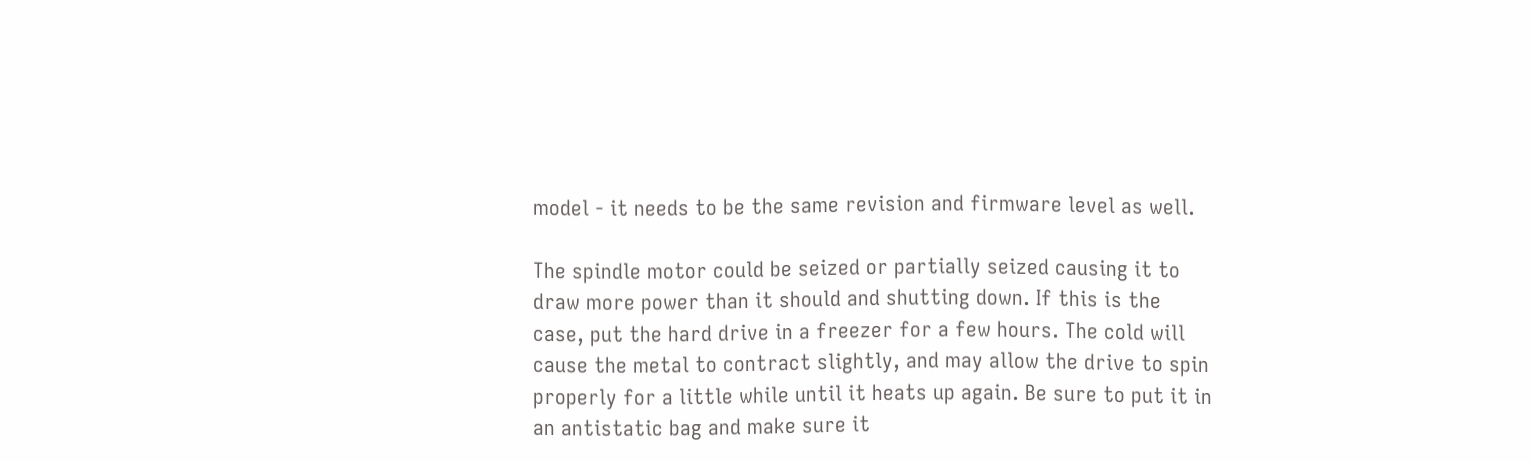model - it needs to be the same revision and firmware level as well.

The spindle motor could be seized or partially seized causing it to draw more power than it should and shutting down. If this is the case, put the hard drive in a freezer for a few hours. The cold will cause the metal to contract slightly, and may allow the drive to spin properly for a little while until it heats up again. Be sure to put it in an antistatic bag and make sure it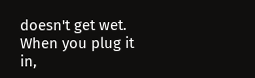doesn't get wet. When you plug it in,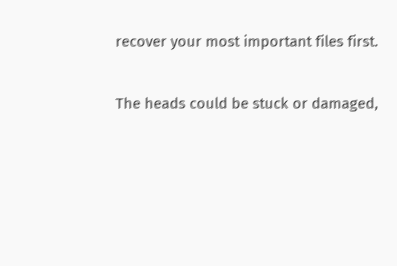recover your most important files first.

The heads could be stuck or damaged,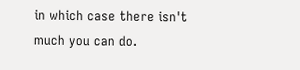in which case there isn't much you can do.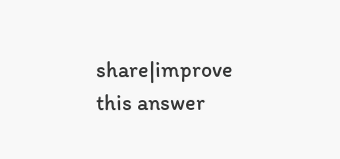share|improve this answer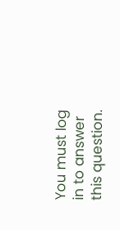You must log in to answer this question.